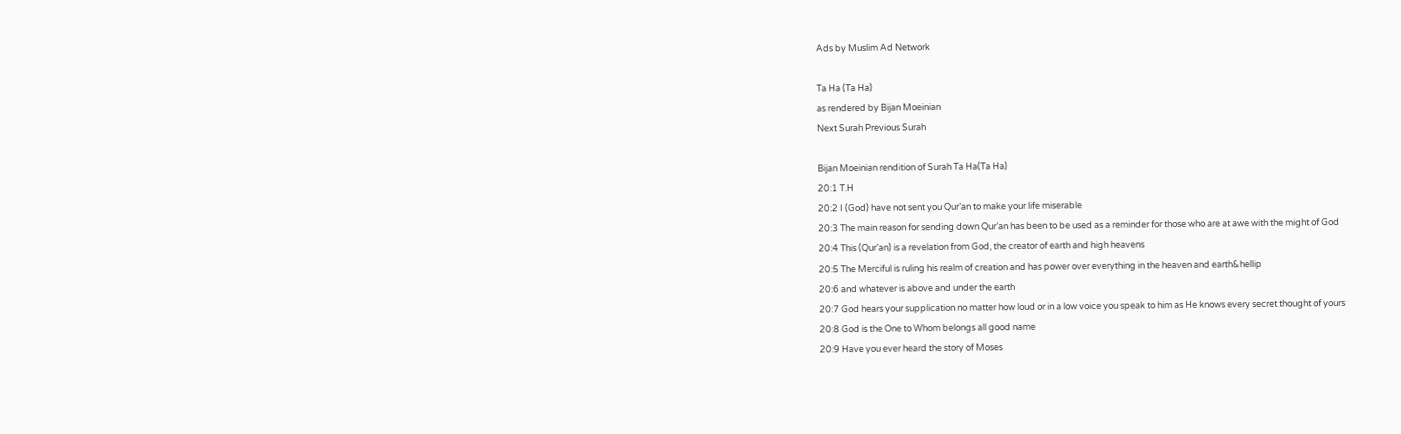Ads by Muslim Ad Network

Ta Ha (Ta Ha)
as rendered by Bijan Moeinian
Next Surah Previous Surah

Bijan Moeinian rendition of Surah Ta Ha(Ta Ha)
20:1 T.H
20:2 I (God) have not sent you Qur’an to make your life miserable
20:3 The main reason for sending down Qur’an has been to be used as a reminder for those who are at awe with the might of God
20:4 This (Qur’an) is a revelation from God, the creator of earth and high heavens
20:5 The Merciful is ruling his realm of creation and has power over everything in the heaven and earth&hellip
20:6 and whatever is above and under the earth
20:7 God hears your supplication no matter how loud or in a low voice you speak to him as He knows every secret thought of yours
20:8 God is the One to Whom belongs all good name
20:9 Have you ever heard the story of Moses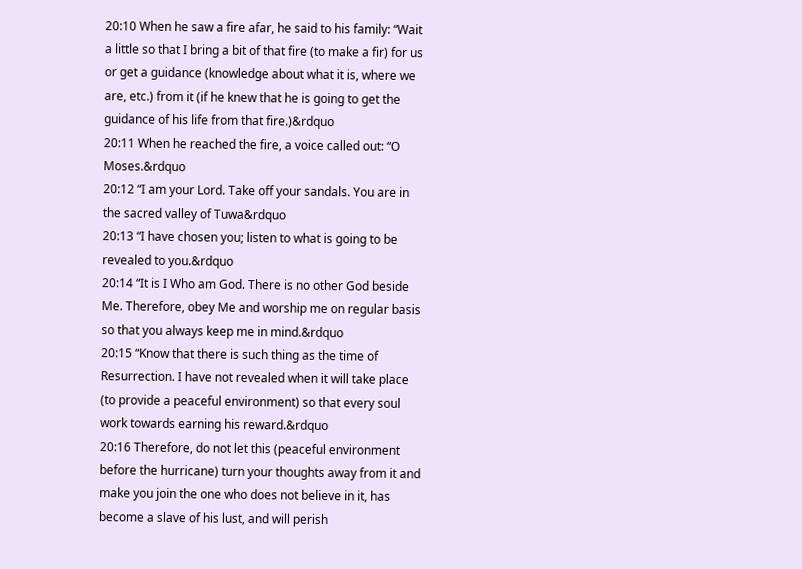20:10 When he saw a fire afar, he said to his family: “Wait a little so that I bring a bit of that fire (to make a fir) for us or get a guidance (knowledge about what it is, where we are, etc.) from it (if he knew that he is going to get the guidance of his life from that fire.)&rdquo
20:11 When he reached the fire, a voice called out: “O Moses.&rdquo
20:12 “I am your Lord. Take off your sandals. You are in the sacred valley of Tuwa&rdquo
20:13 “I have chosen you; listen to what is going to be revealed to you.&rdquo
20:14 “It is I Who am God. There is no other God beside Me. Therefore, obey Me and worship me on regular basis so that you always keep me in mind.&rdquo
20:15 “Know that there is such thing as the time of Resurrection. I have not revealed when it will take place (to provide a peaceful environment) so that every soul work towards earning his reward.&rdquo
20:16 Therefore, do not let this (peaceful environment before the hurricane) turn your thoughts away from it and make you join the one who does not believe in it, has become a slave of his lust, and will perish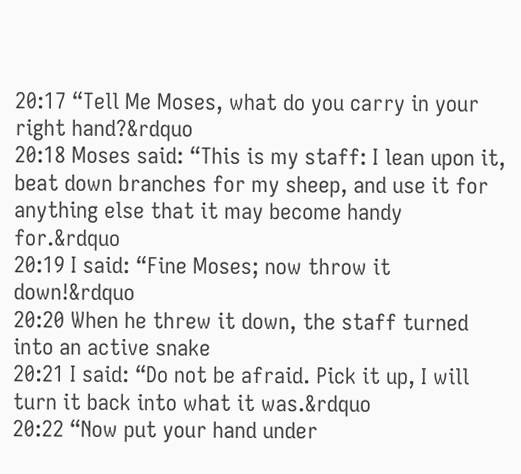20:17 “Tell Me Moses, what do you carry in your right hand?&rdquo
20:18 Moses said: “This is my staff: I lean upon it, beat down branches for my sheep, and use it for anything else that it may become handy for.&rdquo
20:19 I said: “Fine Moses; now throw it down!&rdquo
20:20 When he threw it down, the staff turned into an active snake
20:21 I said: “Do not be afraid. Pick it up, I will turn it back into what it was.&rdquo
20:22 “Now put your hand under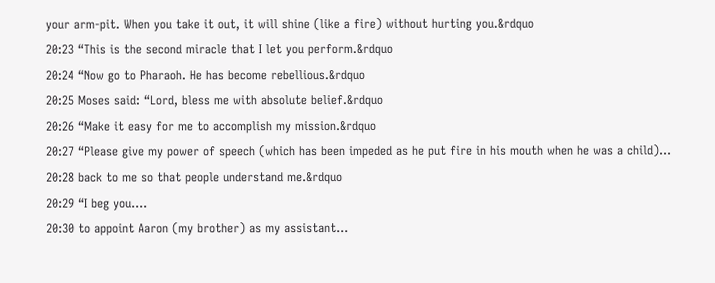your arm-pit. When you take it out, it will shine (like a fire) without hurting you.&rdquo
20:23 “This is the second miracle that I let you perform.&rdquo
20:24 “Now go to Pharaoh. He has become rebellious.&rdquo
20:25 Moses said: “Lord, bless me with absolute belief.&rdquo
20:26 “Make it easy for me to accomplish my mission.&rdquo
20:27 “Please give my power of speech (which has been impeded as he put fire in his mouth when he was a child)…
20:28 back to me so that people understand me.&rdquo
20:29 “I beg you….
20:30 to appoint Aaron (my brother) as my assistant…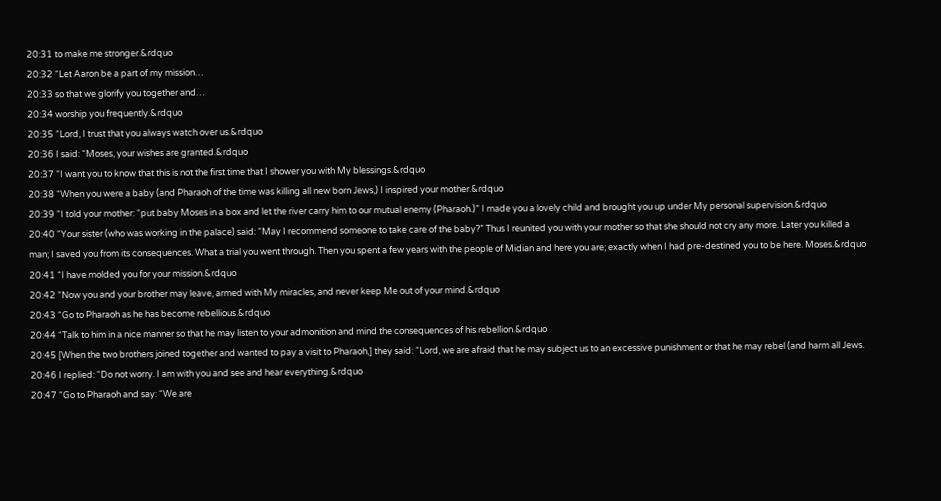20:31 to make me stronger.&rdquo
20:32 “Let Aaron be a part of my mission…
20:33 so that we glorify you together and…
20:34 worship you frequently.&rdquo
20:35 “Lord, I trust that you always watch over us.&rdquo
20:36 I said: “Moses, your wishes are granted.&rdquo
20:37 “I want you to know that this is not the first time that I shower you with My blessings.&rdquo
20:38 “When you were a baby (and Pharaoh of the time was killing all new born Jews,) I inspired your mother.&rdquo
20:39 “I told your mother: “put baby Moses in a box and let the river carry him to our mutual enemy (Pharaoh.)” I made you a lovely child and brought you up under My personal supervision.&rdquo
20:40 “Your sister (who was working in the palace) said: “May I recommend someone to take care of the baby?” Thus I reunited you with your mother so that she should not cry any more. Later you killed a man; I saved you from its consequences. What a trial you went through. Then you spent a few years with the people of Midian and here you are; exactly when I had pre-destined you to be here. Moses.&rdquo
20:41 “I have molded you for your mission.&rdquo
20:42 “Now you and your brother may leave, armed with My miracles, and never keep Me out of your mind.&rdquo
20:43 “Go to Pharaoh as he has become rebellious.&rdquo
20:44 “Talk to him in a nice manner so that he may listen to your admonition and mind the consequences of his rebellion.&rdquo
20:45 [When the two brothers joined together and wanted to pay a visit to Pharaoh,] they said: “Lord, we are afraid that he may subject us to an excessive punishment or that he may rebel (and harm all Jews.
20:46 I replied: “Do not worry. I am with you and see and hear everything.&rdquo
20:47 “Go to Pharaoh and say: “We are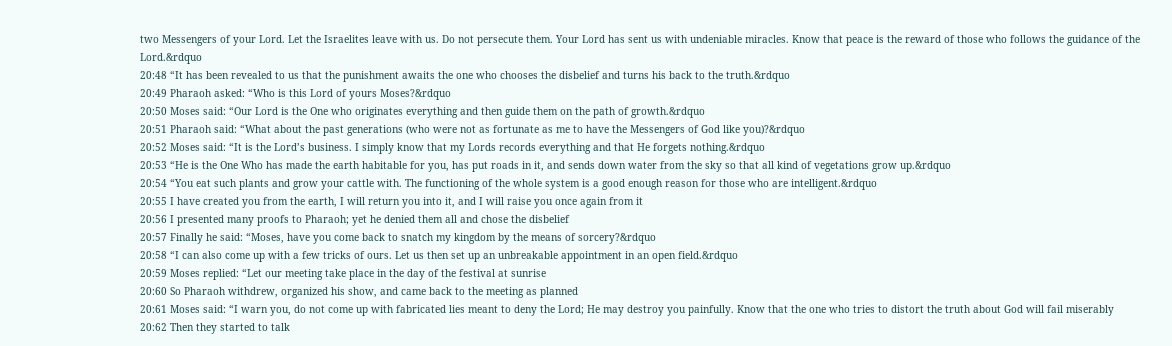two Messengers of your Lord. Let the Israelites leave with us. Do not persecute them. Your Lord has sent us with undeniable miracles. Know that peace is the reward of those who follows the guidance of the Lord.&rdquo
20:48 “It has been revealed to us that the punishment awaits the one who chooses the disbelief and turns his back to the truth.&rdquo
20:49 Pharaoh asked: “Who is this Lord of yours Moses?&rdquo
20:50 Moses said: “Our Lord is the One who originates everything and then guide them on the path of growth.&rdquo
20:51 Pharaoh said: “What about the past generations (who were not as fortunate as me to have the Messengers of God like you)?&rdquo
20:52 Moses said: “It is the Lord’s business. I simply know that my Lords records everything and that He forgets nothing.&rdquo
20:53 “He is the One Who has made the earth habitable for you, has put roads in it, and sends down water from the sky so that all kind of vegetations grow up.&rdquo
20:54 “You eat such plants and grow your cattle with. The functioning of the whole system is a good enough reason for those who are intelligent.&rdquo
20:55 I have created you from the earth, I will return you into it, and I will raise you once again from it
20:56 I presented many proofs to Pharaoh; yet he denied them all and chose the disbelief
20:57 Finally he said: “Moses, have you come back to snatch my kingdom by the means of sorcery?&rdquo
20:58 “I can also come up with a few tricks of ours. Let us then set up an unbreakable appointment in an open field.&rdquo
20:59 Moses replied: “Let our meeting take place in the day of the festival at sunrise
20:60 So Pharaoh withdrew, organized his show, and came back to the meeting as planned
20:61 Moses said: “I warn you, do not come up with fabricated lies meant to deny the Lord; He may destroy you painfully. Know that the one who tries to distort the truth about God will fail miserably
20:62 Then they started to talk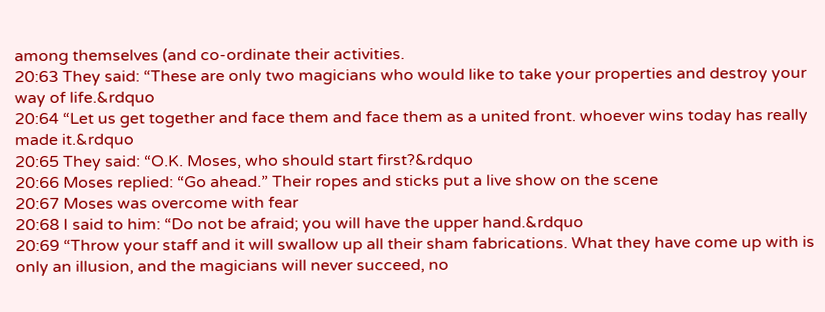among themselves (and co-ordinate their activities.
20:63 They said: “These are only two magicians who would like to take your properties and destroy your way of life.&rdquo
20:64 “Let us get together and face them and face them as a united front. whoever wins today has really made it.&rdquo
20:65 They said: “O.K. Moses, who should start first?&rdquo
20:66 Moses replied: “Go ahead.” Their ropes and sticks put a live show on the scene
20:67 Moses was overcome with fear
20:68 I said to him: “Do not be afraid; you will have the upper hand.&rdquo
20:69 “Throw your staff and it will swallow up all their sham fabrications. What they have come up with is only an illusion, and the magicians will never succeed, no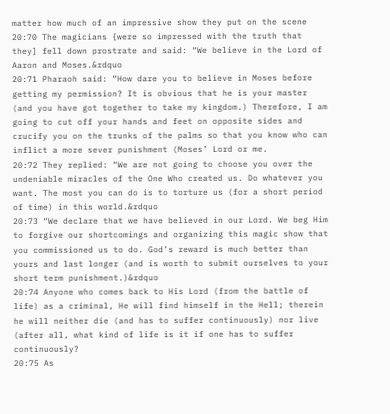matter how much of an impressive show they put on the scene
20:70 The magicians {were so impressed with the truth that they] fell down prostrate and said: “We believe in the Lord of Aaron and Moses.&rdquo
20:71 Pharaoh said: “How dare you to believe in Moses before getting my permission? It is obvious that he is your master (and you have got together to take my kingdom.) Therefore, I am going to cut off your hands and feet on opposite sides and crucify you on the trunks of the palms so that you know who can inflict a more sever punishment (Moses’ Lord or me.
20:72 They replied: “We are not going to choose you over the undeniable miracles of the One Who created us. Do whatever you want. The most you can do is to torture us (for a short period of time) in this world.&rdquo
20:73 “We declare that we have believed in our Lord. We beg Him to forgive our shortcomings and organizing this magic show that you commissioned us to do. God’s reward is much better than yours and last longer (and is worth to submit ourselves to your short term punishment.)&rdquo
20:74 Anyone who comes back to His Lord (from the battle of life) as a criminal, He will find himself in the Hell; therein he will neither die (and has to suffer continuously) nor live (after all, what kind of life is it if one has to suffer continuously?
20:75 As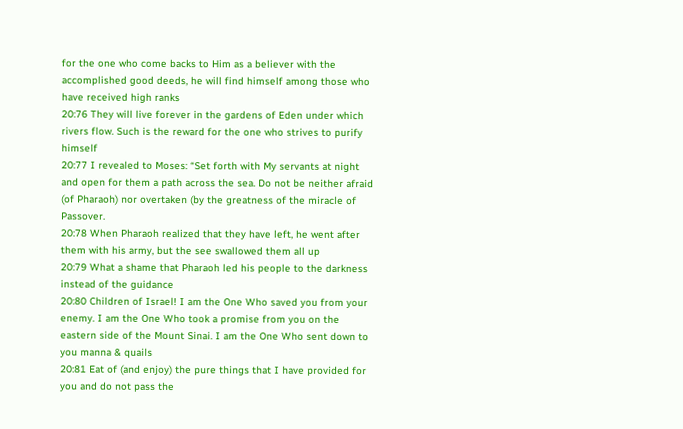for the one who come backs to Him as a believer with the accomplished good deeds, he will find himself among those who have received high ranks
20:76 They will live forever in the gardens of Eden under which rivers flow. Such is the reward for the one who strives to purify himself
20:77 I revealed to Moses: “Set forth with My servants at night and open for them a path across the sea. Do not be neither afraid (of Pharaoh) nor overtaken (by the greatness of the miracle of Passover.
20:78 When Pharaoh realized that they have left, he went after them with his army, but the see swallowed them all up
20:79 What a shame that Pharaoh led his people to the darkness instead of the guidance
20:80 Children of Israel! I am the One Who saved you from your enemy. I am the One Who took a promise from you on the eastern side of the Mount Sinai. I am the One Who sent down to you manna & quails
20:81 Eat of (and enjoy) the pure things that I have provided for you and do not pass the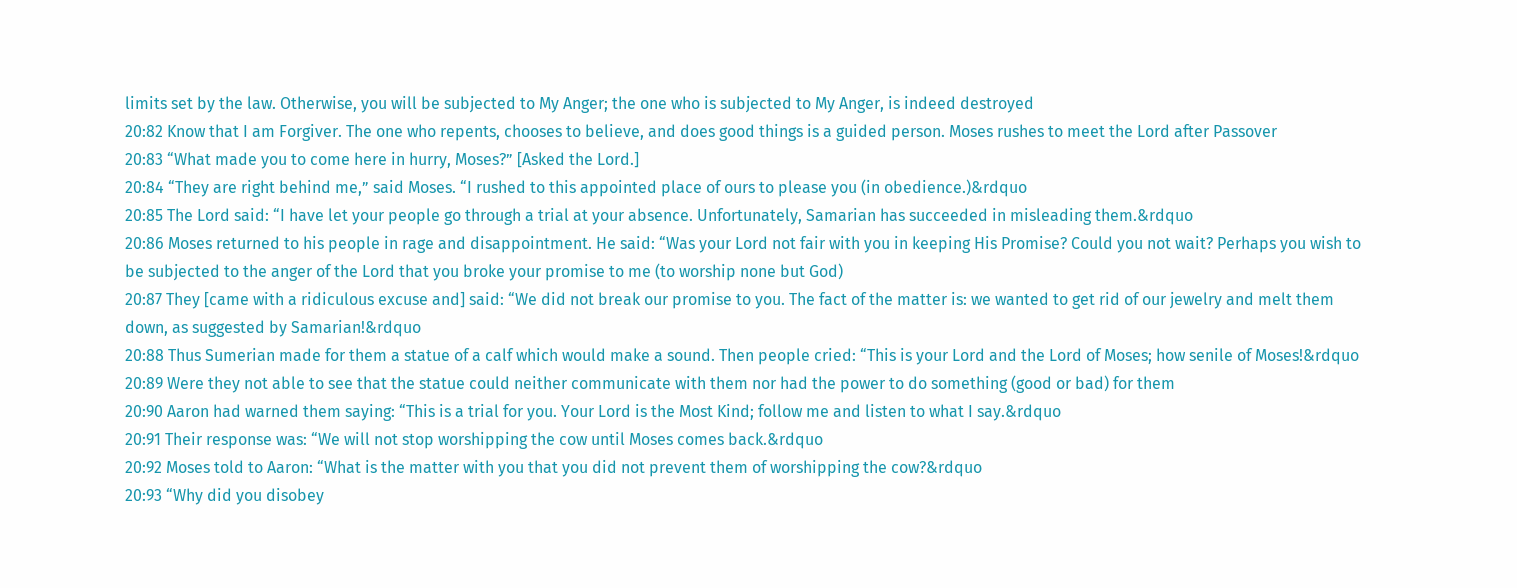limits set by the law. Otherwise, you will be subjected to My Anger; the one who is subjected to My Anger, is indeed destroyed
20:82 Know that I am Forgiver. The one who repents, chooses to believe, and does good things is a guided person. Moses rushes to meet the Lord after Passover
20:83 “What made you to come here in hurry, Moses?” [Asked the Lord.]
20:84 “They are right behind me,” said Moses. “I rushed to this appointed place of ours to please you (in obedience.)&rdquo
20:85 The Lord said: “I have let your people go through a trial at your absence. Unfortunately, Samarian has succeeded in misleading them.&rdquo
20:86 Moses returned to his people in rage and disappointment. He said: “Was your Lord not fair with you in keeping His Promise? Could you not wait? Perhaps you wish to be subjected to the anger of the Lord that you broke your promise to me (to worship none but God)
20:87 They [came with a ridiculous excuse and] said: “We did not break our promise to you. The fact of the matter is: we wanted to get rid of our jewelry and melt them down, as suggested by Samarian!&rdquo
20:88 Thus Sumerian made for them a statue of a calf which would make a sound. Then people cried: “This is your Lord and the Lord of Moses; how senile of Moses!&rdquo
20:89 Were they not able to see that the statue could neither communicate with them nor had the power to do something (good or bad) for them
20:90 Aaron had warned them saying: “This is a trial for you. Your Lord is the Most Kind; follow me and listen to what I say.&rdquo
20:91 Their response was: “We will not stop worshipping the cow until Moses comes back.&rdquo
20:92 Moses told to Aaron: “What is the matter with you that you did not prevent them of worshipping the cow?&rdquo
20:93 “Why did you disobey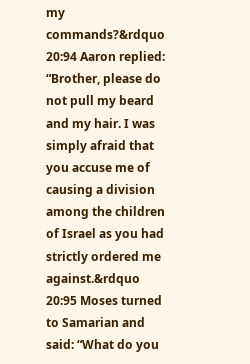my commands?&rdquo
20:94 Aaron replied: “Brother, please do not pull my beard and my hair. I was simply afraid that you accuse me of causing a division among the children of Israel as you had strictly ordered me against.&rdquo
20:95 Moses turned to Samarian and said: “What do you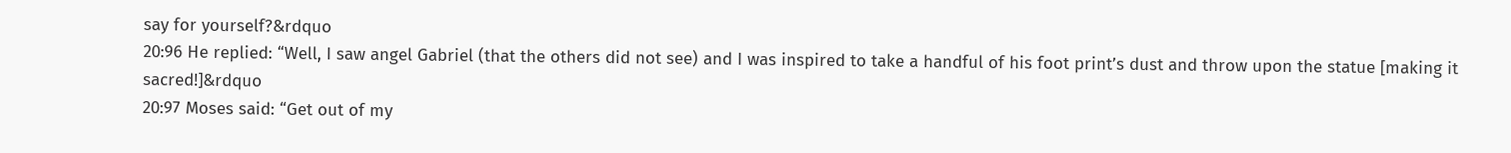say for yourself?&rdquo
20:96 He replied: “Well, I saw angel Gabriel (that the others did not see) and I was inspired to take a handful of his foot print’s dust and throw upon the statue [making it sacred!]&rdquo
20:97 Moses said: “Get out of my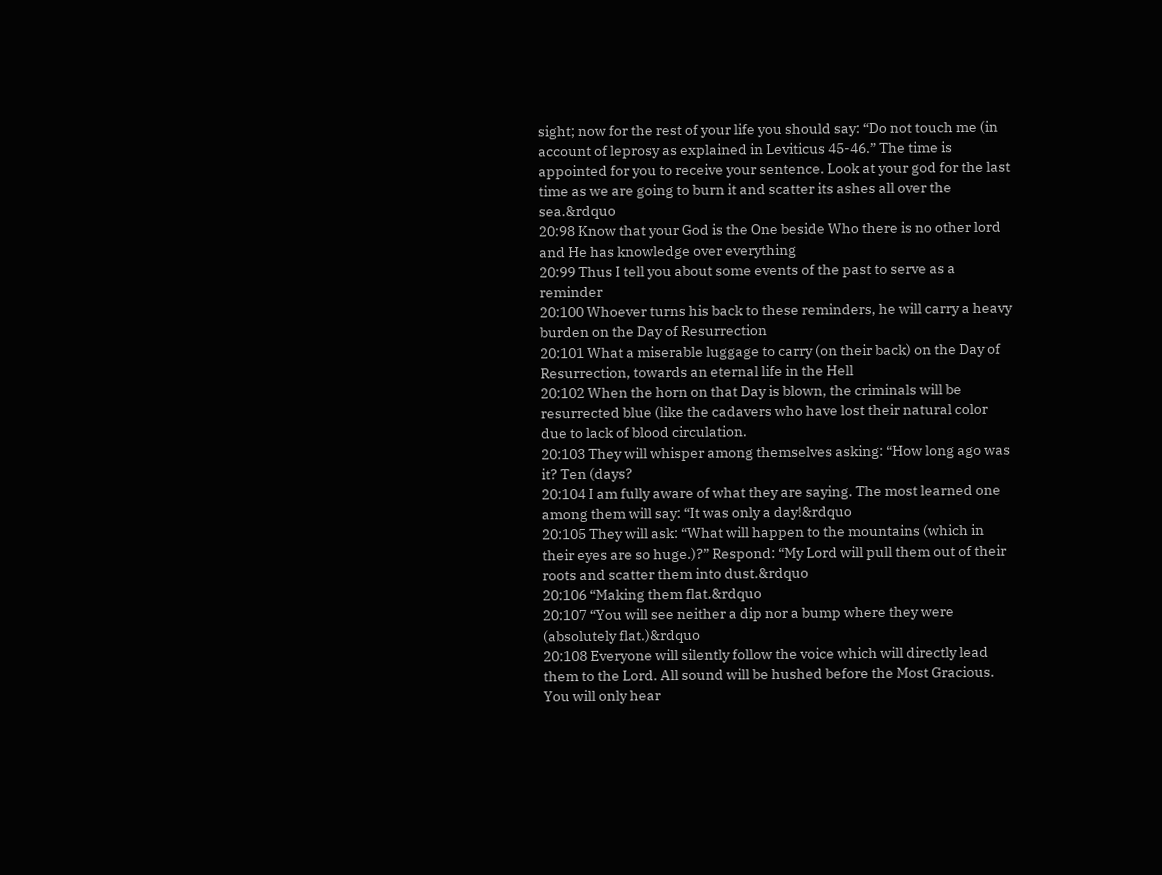sight; now for the rest of your life you should say: “Do not touch me (in account of leprosy as explained in Leviticus 45-46.” The time is appointed for you to receive your sentence. Look at your god for the last time as we are going to burn it and scatter its ashes all over the sea.&rdquo
20:98 Know that your God is the One beside Who there is no other lord and He has knowledge over everything
20:99 Thus I tell you about some events of the past to serve as a reminder
20:100 Whoever turns his back to these reminders, he will carry a heavy burden on the Day of Resurrection
20:101 What a miserable luggage to carry (on their back) on the Day of Resurrection, towards an eternal life in the Hell
20:102 When the horn on that Day is blown, the criminals will be resurrected blue (like the cadavers who have lost their natural color due to lack of blood circulation.
20:103 They will whisper among themselves asking: “How long ago was it? Ten (days?
20:104 I am fully aware of what they are saying. The most learned one among them will say: “It was only a day!&rdquo
20:105 They will ask: “What will happen to the mountains (which in their eyes are so huge.)?” Respond: “My Lord will pull them out of their roots and scatter them into dust.&rdquo
20:106 “Making them flat.&rdquo
20:107 “You will see neither a dip nor a bump where they were (absolutely flat.)&rdquo
20:108 Everyone will silently follow the voice which will directly lead them to the Lord. All sound will be hushed before the Most Gracious. You will only hear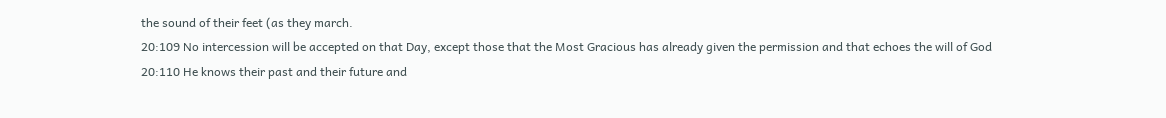the sound of their feet (as they march.
20:109 No intercession will be accepted on that Day, except those that the Most Gracious has already given the permission and that echoes the will of God
20:110 He knows their past and their future and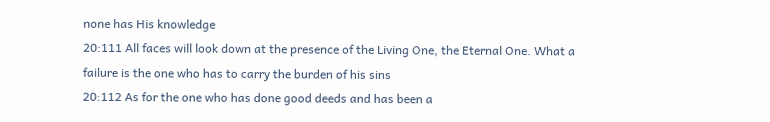none has His knowledge
20:111 All faces will look down at the presence of the Living One, the Eternal One. What a failure is the one who has to carry the burden of his sins
20:112 As for the one who has done good deeds and has been a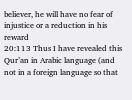believer, he will have no fear of injustice or a reduction in his reward
20:113 Thus I have revealed this Qur’an in Arabic language (and not in a foreign language so that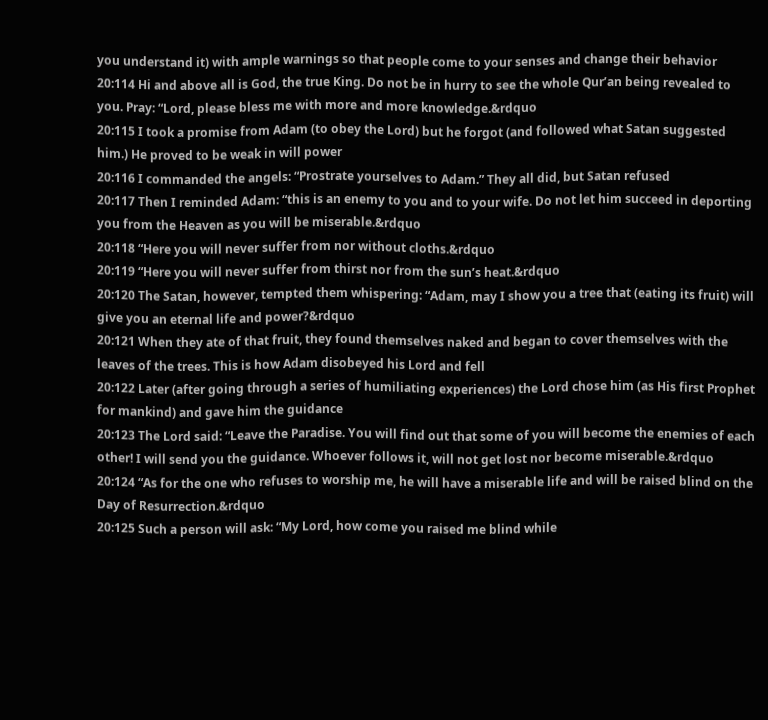you understand it) with ample warnings so that people come to your senses and change their behavior
20:114 Hi and above all is God, the true King. Do not be in hurry to see the whole Qur’an being revealed to you. Pray: “Lord, please bless me with more and more knowledge.&rdquo
20:115 I took a promise from Adam (to obey the Lord) but he forgot (and followed what Satan suggested him.) He proved to be weak in will power
20:116 I commanded the angels: “Prostrate yourselves to Adam.” They all did, but Satan refused
20:117 Then I reminded Adam: “this is an enemy to you and to your wife. Do not let him succeed in deporting you from the Heaven as you will be miserable.&rdquo
20:118 “Here you will never suffer from nor without cloths.&rdquo
20:119 “Here you will never suffer from thirst nor from the sun’s heat.&rdquo
20:120 The Satan, however, tempted them whispering: “Adam, may I show you a tree that (eating its fruit) will give you an eternal life and power?&rdquo
20:121 When they ate of that fruit, they found themselves naked and began to cover themselves with the leaves of the trees. This is how Adam disobeyed his Lord and fell
20:122 Later (after going through a series of humiliating experiences) the Lord chose him (as His first Prophet for mankind) and gave him the guidance
20:123 The Lord said: “Leave the Paradise. You will find out that some of you will become the enemies of each other! I will send you the guidance. Whoever follows it, will not get lost nor become miserable.&rdquo
20:124 “As for the one who refuses to worship me, he will have a miserable life and will be raised blind on the Day of Resurrection.&rdquo
20:125 Such a person will ask: “My Lord, how come you raised me blind while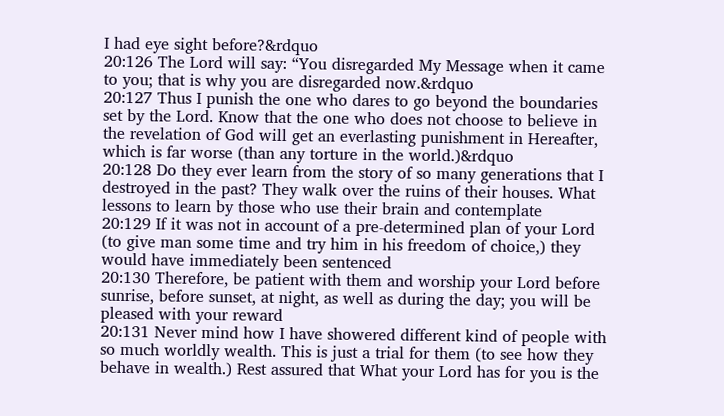I had eye sight before?&rdquo
20:126 The Lord will say: “You disregarded My Message when it came to you; that is why you are disregarded now.&rdquo
20:127 Thus I punish the one who dares to go beyond the boundaries set by the Lord. Know that the one who does not choose to believe in the revelation of God will get an everlasting punishment in Hereafter, which is far worse (than any torture in the world.)&rdquo
20:128 Do they ever learn from the story of so many generations that I destroyed in the past? They walk over the ruins of their houses. What lessons to learn by those who use their brain and contemplate
20:129 If it was not in account of a pre-determined plan of your Lord (to give man some time and try him in his freedom of choice,) they would have immediately been sentenced
20:130 Therefore, be patient with them and worship your Lord before sunrise, before sunset, at night, as well as during the day; you will be pleased with your reward
20:131 Never mind how I have showered different kind of people with so much worldly wealth. This is just a trial for them (to see how they behave in wealth.) Rest assured that What your Lord has for you is the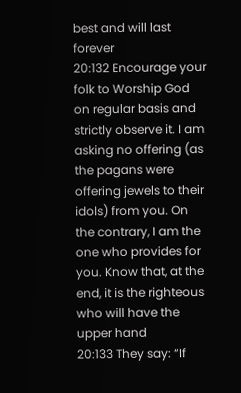best and will last forever
20:132 Encourage your folk to Worship God on regular basis and strictly observe it. I am asking no offering (as the pagans were offering jewels to their idols) from you. On the contrary, I am the one who provides for you. Know that, at the end, it is the righteous who will have the upper hand
20:133 They say: “If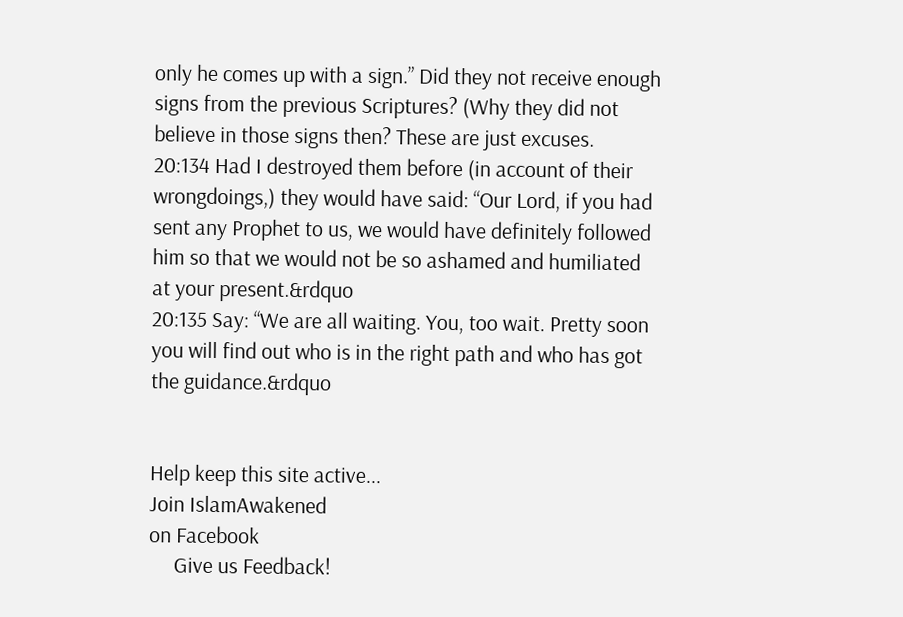only he comes up with a sign.” Did they not receive enough signs from the previous Scriptures? (Why they did not believe in those signs then? These are just excuses.
20:134 Had I destroyed them before (in account of their wrongdoings,) they would have said: “Our Lord, if you had sent any Prophet to us, we would have definitely followed him so that we would not be so ashamed and humiliated at your present.&rdquo
20:135 Say: “We are all waiting. You, too wait. Pretty soon you will find out who is in the right path and who has got the guidance.&rdquo


Help keep this site active...
Join IslamAwakened
on Facebook
     Give us Feedback!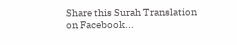Share this Surah Translation on Facebook...